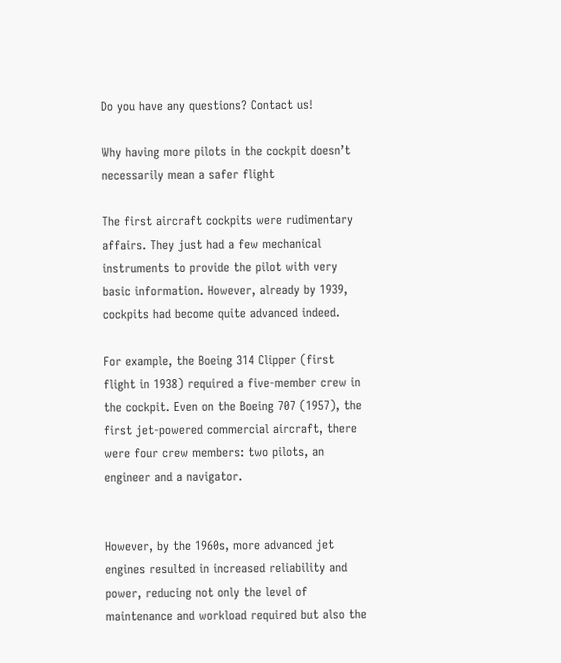Do you have any questions? Contact us!

Why having more pilots in the cockpit doesn’t necessarily mean a safer flight

The first aircraft cockpits were rudimentary affairs. They just had a few mechanical instruments to provide the pilot with very basic information. However, already by 1939, cockpits had become quite advanced indeed.

For example, the Boeing 314 Clipper (first flight in 1938) required a five-member crew in the cockpit. Even on the Boeing 707 (1957), the first jet-powered commercial aircraft, there were four crew members: two pilots, an engineer and a navigator.


However, by the 1960s, more advanced jet engines resulted in increased reliability and power, reducing not only the level of maintenance and workload required but also the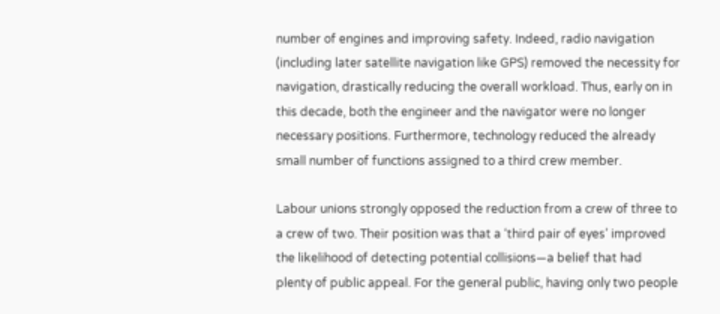number of engines and improving safety. Indeed, radio navigation (including later satellite navigation like GPS) removed the necessity for navigation, drastically reducing the overall workload. Thus, early on in this decade, both the engineer and the navigator were no longer necessary positions. Furthermore, technology reduced the already small number of functions assigned to a third crew member.

Labour unions strongly opposed the reduction from a crew of three to a crew of two. Their position was that a ‘third pair of eyes’ improved the likelihood of detecting potential collisions—a belief that had plenty of public appeal. For the general public, having only two people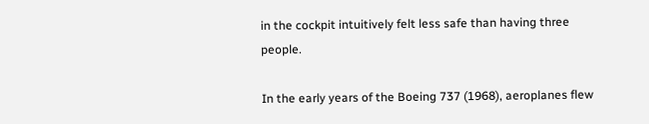in the cockpit intuitively felt less safe than having three people.

In the early years of the Boeing 737 (1968), aeroplanes flew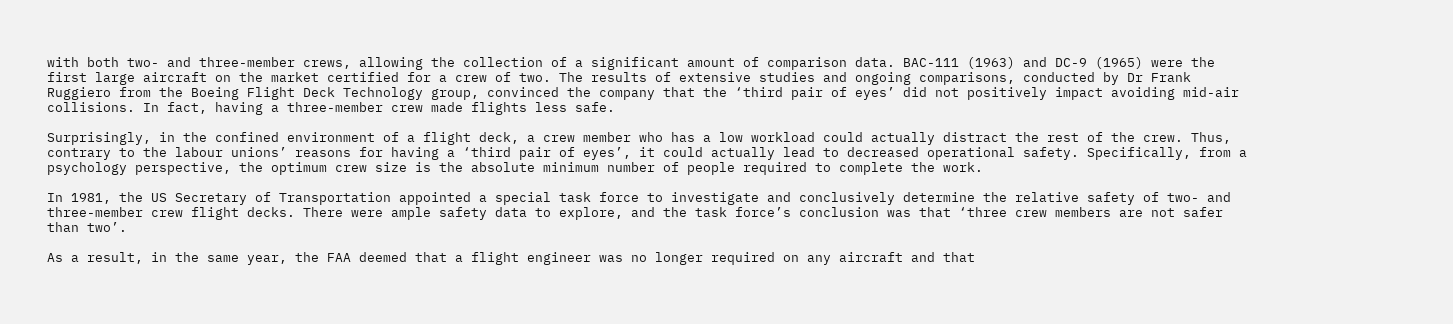with both two- and three-member crews, allowing the collection of a significant amount of comparison data. BAC-111 (1963) and DC-9 (1965) were the first large aircraft on the market certified for a crew of two. The results of extensive studies and ongoing comparisons, conducted by Dr Frank Ruggiero from the Boeing Flight Deck Technology group, convinced the company that the ‘third pair of eyes’ did not positively impact avoiding mid-air collisions. In fact, having a three-member crew made flights less safe.

Surprisingly, in the confined environment of a flight deck, a crew member who has a low workload could actually distract the rest of the crew. Thus, contrary to the labour unions’ reasons for having a ‘third pair of eyes’, it could actually lead to decreased operational safety. Specifically, from a psychology perspective, the optimum crew size is the absolute minimum number of people required to complete the work.

In 1981, the US Secretary of Transportation appointed a special task force to investigate and conclusively determine the relative safety of two- and three-member crew flight decks. There were ample safety data to explore, and the task force’s conclusion was that ‘three crew members are not safer than two’.

As a result, in the same year, the FAA deemed that a flight engineer was no longer required on any aircraft and that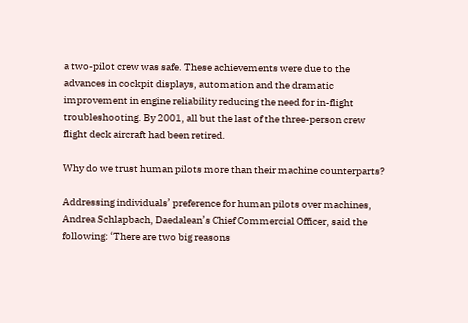a two-pilot crew was safe. These achievements were due to the advances in cockpit displays, automation and the dramatic improvement in engine reliability reducing the need for in-flight troubleshooting. By 2001, all but the last of the three-person crew flight deck aircraft had been retired.

Why do we trust human pilots more than their machine counterparts?

Addressing individuals’ preference for human pilots over machines, Andrea Schlapbach, Daedalean’s Chief Commercial Officer, said the following: ‘There are two big reasons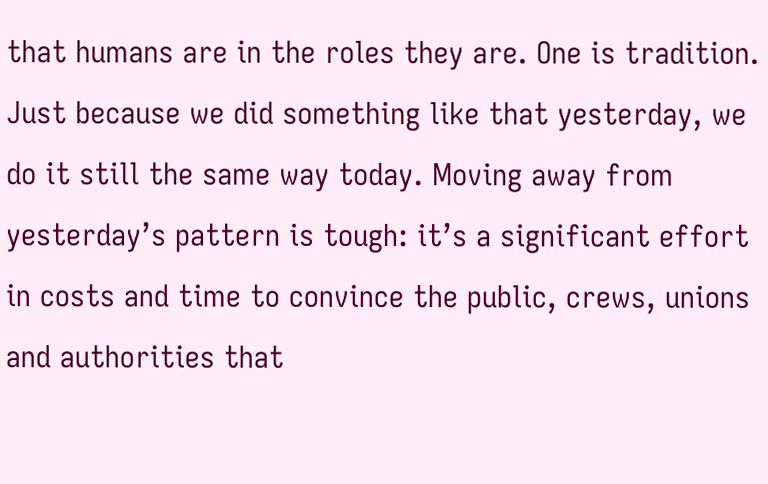that humans are in the roles they are. One is tradition. Just because we did something like that yesterday, we do it still the same way today. Moving away from yesterday’s pattern is tough: it’s a significant effort in costs and time to convince the public, crews, unions and authorities that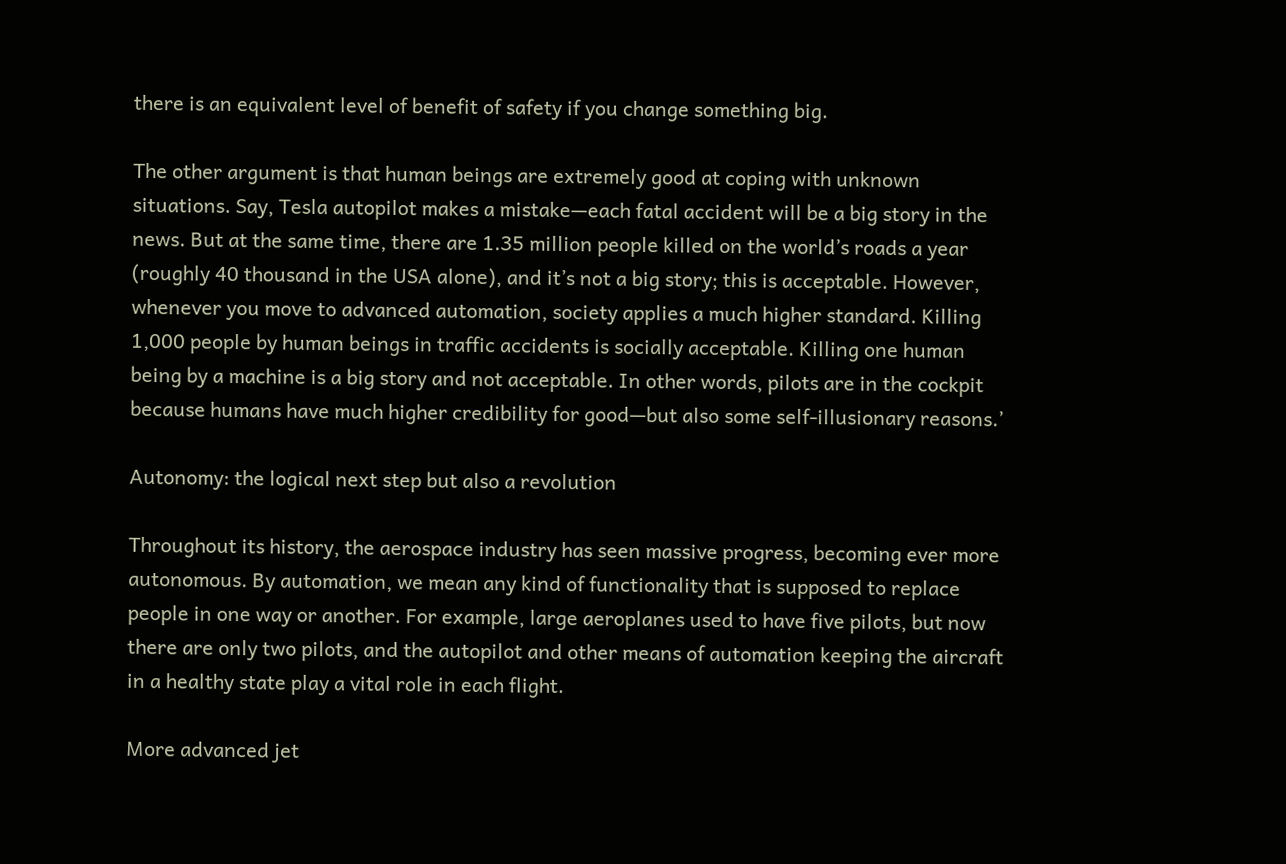there is an equivalent level of benefit of safety if you change something big.

The other argument is that human beings are extremely good at coping with unknown situations. Say, Tesla autopilot makes a mistake—each fatal accident will be a big story in the news. But at the same time, there are 1.35 million people killed on the world’s roads a year (roughly 40 thousand in the USA alone), and it’s not a big story; this is acceptable. However, whenever you move to advanced automation, society applies a much higher standard. Killing 1,000 people by human beings in traffic accidents is socially acceptable. Killing one human being by a machine is a big story and not acceptable. In other words, pilots are in the cockpit because humans have much higher credibility for good—but also some self-illusionary reasons.’

Autonomy: the logical next step but also a revolution

Throughout its history, the aerospace industry has seen massive progress, becoming ever more autonomous. By automation, we mean any kind of functionality that is supposed to replace people in one way or another. For example, large aeroplanes used to have five pilots, but now there are only two pilots, and the autopilot and other means of automation keeping the aircraft in a healthy state play a vital role in each flight.

More advanced jet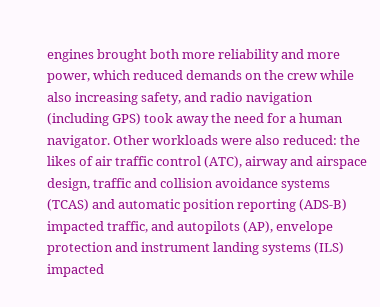engines brought both more reliability and more power, which reduced demands on the crew while also increasing safety, and radio navigation (including GPS) took away the need for a human navigator. Other workloads were also reduced: the likes of air traffic control (ATC), airway and airspace design, traffic and collision avoidance systems (TCAS) and automatic position reporting (ADS-B) impacted traffic, and autopilots (AP), envelope protection and instrument landing systems (ILS) impacted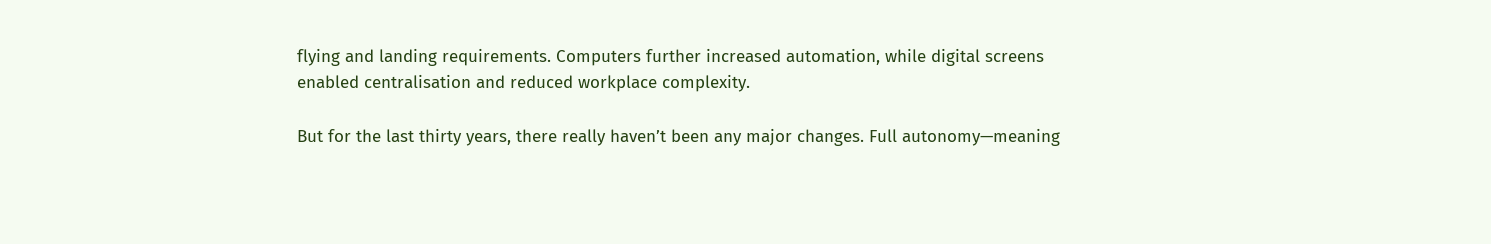flying and landing requirements. Computers further increased automation, while digital screens enabled centralisation and reduced workplace complexity.

But for the last thirty years, there really haven’t been any major changes. Full autonomy—meaning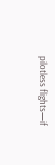pilotless flights—if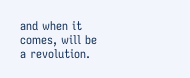and when it comes, will be a revolution.